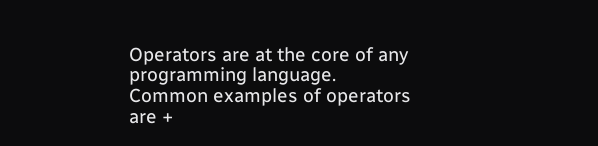Operators are at the core of any programming language. Common examples of operators are +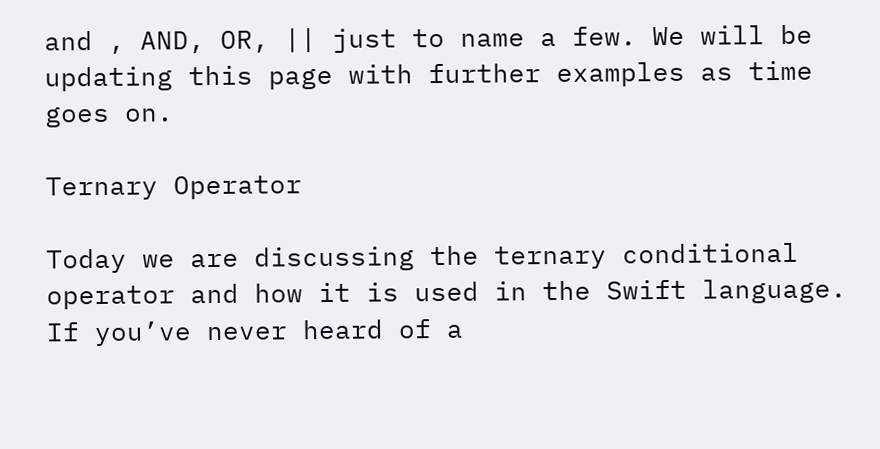and , AND, OR, || just to name a few. We will be updating this page with further examples as time goes on.

Ternary Operator

Today we are discussing the ternary conditional operator and how it is used in the Swift language. If you’ve never heard of a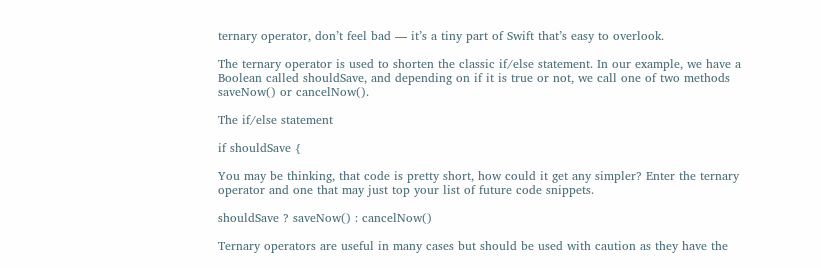ternary operator, don’t feel bad — it’s a tiny part of Swift that’s easy to overlook.

The ternary operator is used to shorten the classic if/else statement. In our example, we have a Boolean called shouldSave, and depending on if it is true or not, we call one of two methods saveNow() or cancelNow().

The if/else statement

if shouldSave {

You may be thinking, that code is pretty short, how could it get any simpler? Enter the ternary operator and one that may just top your list of future code snippets.

shouldSave ? saveNow() : cancelNow()

Ternary operators are useful in many cases but should be used with caution as they have the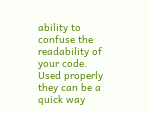ability to confuse the readability of your code. Used properly they can be a quick way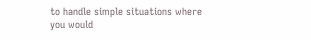to handle simple situations where you would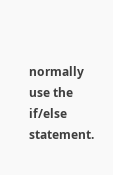normally use the if/else statement.